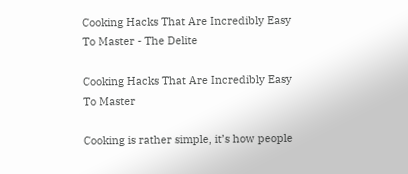Cooking Hacks That Are Incredibly Easy To Master - The Delite

Cooking Hacks That Are Incredibly Easy To Master

Cooking is rather simple, it’s how people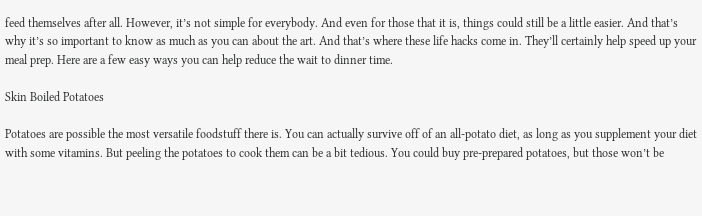feed themselves after all. However, it’s not simple for everybody. And even for those that it is, things could still be a little easier. And that’s why it’s so important to know as much as you can about the art. And that’s where these life hacks come in. They’ll certainly help speed up your meal prep. Here are a few easy ways you can help reduce the wait to dinner time.

Skin Boiled Potatoes

Potatoes are possible the most versatile foodstuff there is. You can actually survive off of an all-potato diet, as long as you supplement your diet with some vitamins. But peeling the potatoes to cook them can be a bit tedious. You could buy pre-prepared potatoes, but those won’t be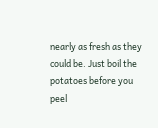nearly as fresh as they could be. Just boil the potatoes before you peel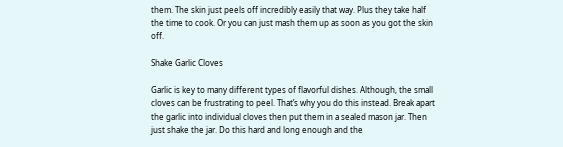them. The skin just peels off incredibly easily that way. Plus they take half the time to cook. Or you can just mash them up as soon as you got the skin off.

Shake Garlic Cloves

Garlic is key to many different types of flavorful dishes. Although, the small cloves can be frustrating to peel. That’s why you do this instead. Break apart the garlic into individual cloves then put them in a sealed mason jar. Then just shake the jar. Do this hard and long enough and the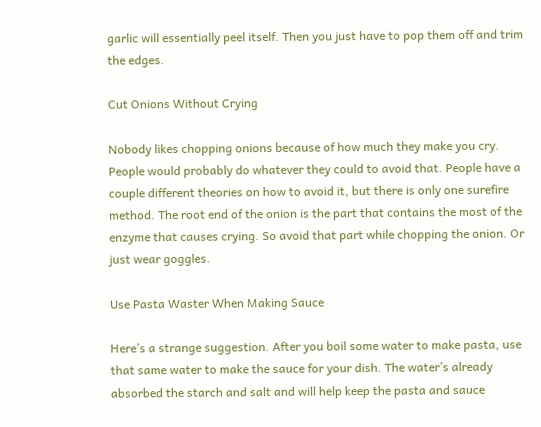garlic will essentially peel itself. Then you just have to pop them off and trim the edges.

Cut Onions Without Crying

Nobody likes chopping onions because of how much they make you cry. People would probably do whatever they could to avoid that. People have a couple different theories on how to avoid it, but there is only one surefire method. The root end of the onion is the part that contains the most of the enzyme that causes crying. So avoid that part while chopping the onion. Or just wear goggles.

Use Pasta Waster When Making Sauce

Here’s a strange suggestion. After you boil some water to make pasta, use that same water to make the sauce for your dish. The water’s already absorbed the starch and salt and will help keep the pasta and sauce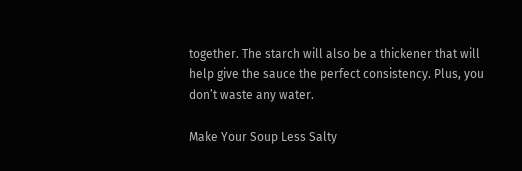together. The starch will also be a thickener that will help give the sauce the perfect consistency. Plus, you don’t waste any water.

Make Your Soup Less Salty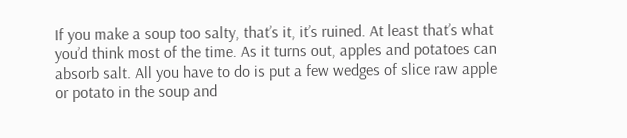If you make a soup too salty, that’s it, it’s ruined. At least that’s what you’d think most of the time. As it turns out, apples and potatoes can absorb salt. All you have to do is put a few wedges of slice raw apple or potato in the soup and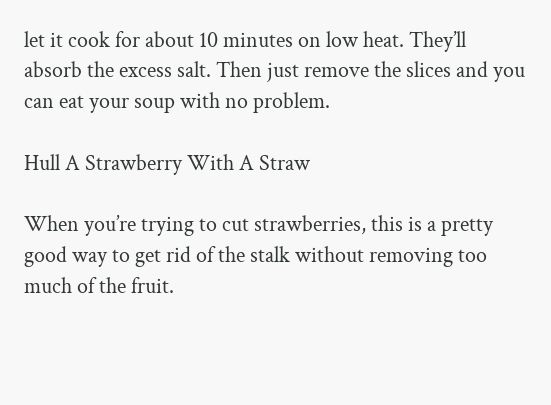let it cook for about 10 minutes on low heat. They’ll absorb the excess salt. Then just remove the slices and you can eat your soup with no problem.

Hull A Strawberry With A Straw

When you’re trying to cut strawberries, this is a pretty good way to get rid of the stalk without removing too much of the fruit.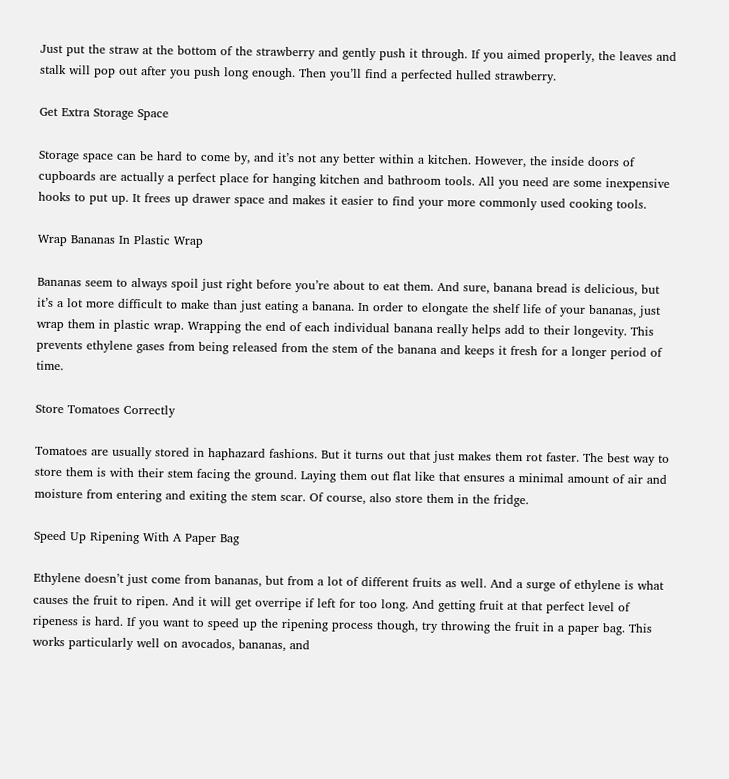Just put the straw at the bottom of the strawberry and gently push it through. If you aimed properly, the leaves and stalk will pop out after you push long enough. Then you’ll find a perfected hulled strawberry.

Get Extra Storage Space

Storage space can be hard to come by, and it’s not any better within a kitchen. However, the inside doors of cupboards are actually a perfect place for hanging kitchen and bathroom tools. All you need are some inexpensive hooks to put up. It frees up drawer space and makes it easier to find your more commonly used cooking tools.

Wrap Bananas In Plastic Wrap

Bananas seem to always spoil just right before you’re about to eat them. And sure, banana bread is delicious, but it’s a lot more difficult to make than just eating a banana. In order to elongate the shelf life of your bananas, just wrap them in plastic wrap. Wrapping the end of each individual banana really helps add to their longevity. This prevents ethylene gases from being released from the stem of the banana and keeps it fresh for a longer period of time.

Store Tomatoes Correctly

Tomatoes are usually stored in haphazard fashions. But it turns out that just makes them rot faster. The best way to store them is with their stem facing the ground. Laying them out flat like that ensures a minimal amount of air and moisture from entering and exiting the stem scar. Of course, also store them in the fridge.

Speed Up Ripening With A Paper Bag

Ethylene doesn’t just come from bananas, but from a lot of different fruits as well. And a surge of ethylene is what causes the fruit to ripen. And it will get overripe if left for too long. And getting fruit at that perfect level of ripeness is hard. If you want to speed up the ripening process though, try throwing the fruit in a paper bag. This works particularly well on avocados, bananas, and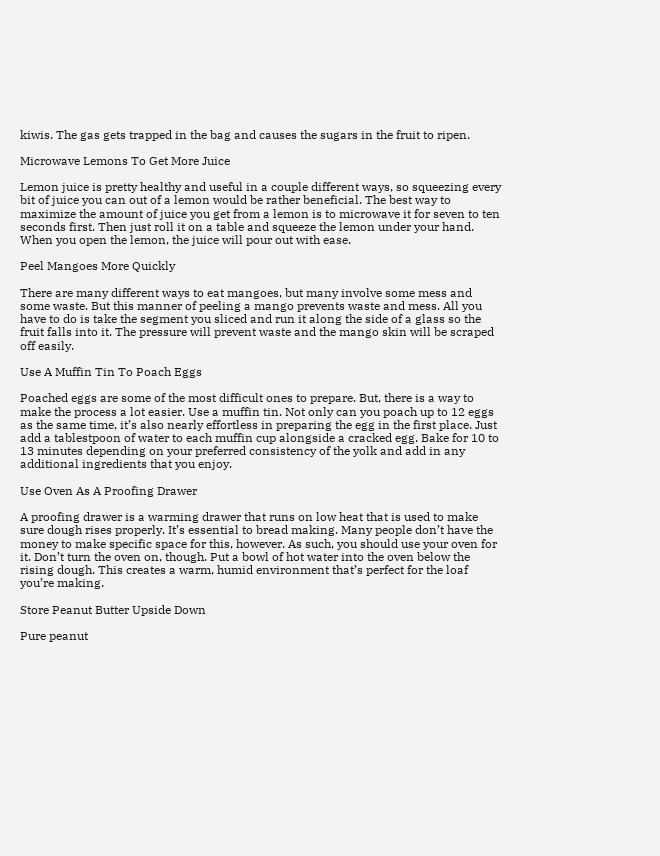kiwis. The gas gets trapped in the bag and causes the sugars in the fruit to ripen.

Microwave Lemons To Get More Juice

Lemon juice is pretty healthy and useful in a couple different ways, so squeezing every bit of juice you can out of a lemon would be rather beneficial. The best way to maximize the amount of juice you get from a lemon is to microwave it for seven to ten seconds first. Then just roll it on a table and squeeze the lemon under your hand. When you open the lemon, the juice will pour out with ease.

Peel Mangoes More Quickly

There are many different ways to eat mangoes, but many involve some mess and some waste. But this manner of peeling a mango prevents waste and mess. All you have to do is take the segment you sliced and run it along the side of a glass so the fruit falls into it. The pressure will prevent waste and the mango skin will be scraped off easily.

Use A Muffin Tin To Poach Eggs

Poached eggs are some of the most difficult ones to prepare. But, there is a way to make the process a lot easier. Use a muffin tin. Not only can you poach up to 12 eggs as the same time, it’s also nearly effortless in preparing the egg in the first place. Just add a tablestpoon of water to each muffin cup alongside a cracked egg. Bake for 10 to 13 minutes depending on your preferred consistency of the yolk and add in any additional ingredients that you enjoy.

Use Oven As A Proofing Drawer

A proofing drawer is a warming drawer that runs on low heat that is used to make sure dough rises properly. It’s essential to bread making. Many people don’t have the money to make specific space for this, however. As such, you should use your oven for it. Don’t turn the oven on, though. Put a bowl of hot water into the oven below the rising dough. This creates a warm, humid environment that’s perfect for the loaf you’re making.

Store Peanut Butter Upside Down

Pure peanut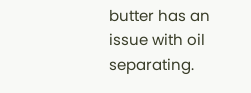butter has an issue with oil separating.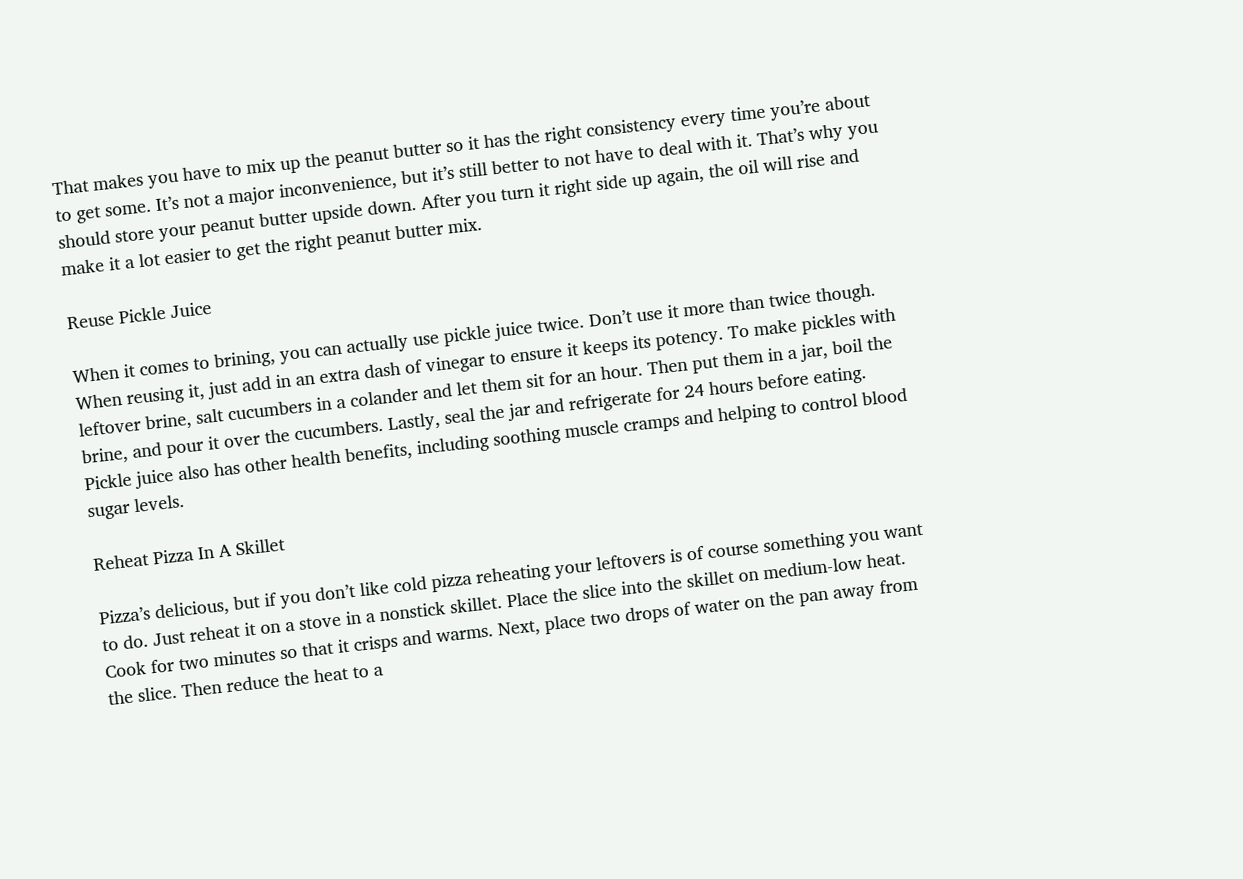That makes you have to mix up the peanut butter so it has the right consistency every time you’re about to get some. It’s not a major inconvenience, but it’s still better to not have to deal with it. That’s why you should store your peanut butter upside down. After you turn it right side up again, the oil will rise and make it a lot easier to get the right peanut butter mix.

Reuse Pickle Juice

When it comes to brining, you can actually use pickle juice twice. Don’t use it more than twice though. When reusing it, just add in an extra dash of vinegar to ensure it keeps its potency. To make pickles with leftover brine, salt cucumbers in a colander and let them sit for an hour. Then put them in a jar, boil the brine, and pour it over the cucumbers. Lastly, seal the jar and refrigerate for 24 hours before eating. Pickle juice also has other health benefits, including soothing muscle cramps and helping to control blood sugar levels.

Reheat Pizza In A Skillet

Pizza’s delicious, but if you don’t like cold pizza reheating your leftovers is of course something you want to do. Just reheat it on a stove in a nonstick skillet. Place the slice into the skillet on medium-low heat. Cook for two minutes so that it crisps and warms. Next, place two drops of water on the pan away from the slice. Then reduce the heat to a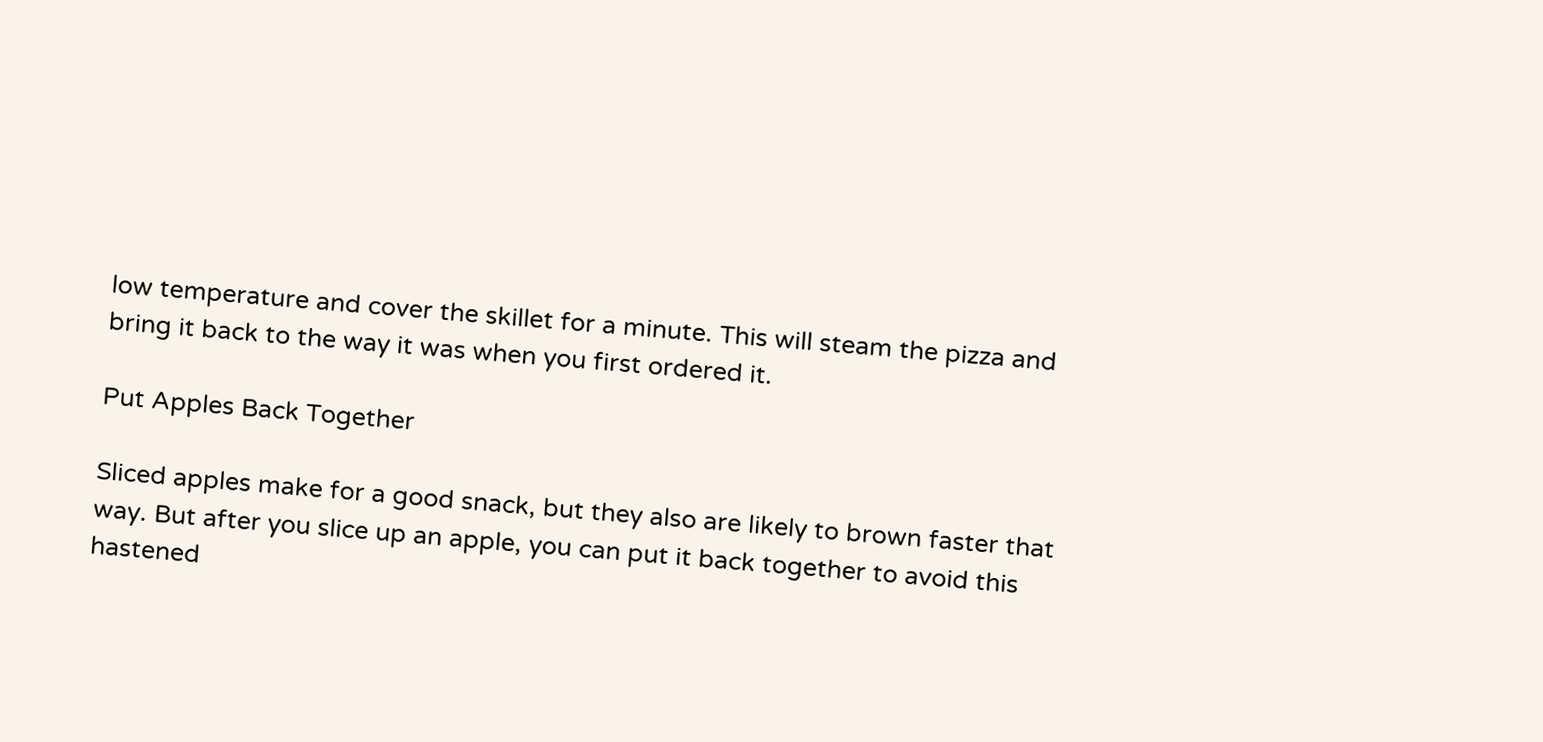low temperature and cover the skillet for a minute. This will steam the pizza and bring it back to the way it was when you first ordered it.

Put Apples Back Together

Sliced apples make for a good snack, but they also are likely to brown faster that way. But after you slice up an apple, you can put it back together to avoid this hastened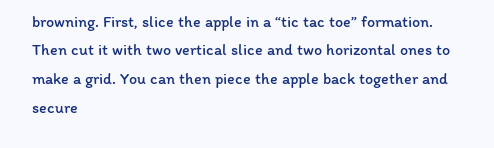browning. First, slice the apple in a “tic tac toe” formation. Then cut it with two vertical slice and two horizontal ones to make a grid. You can then piece the apple back together and secure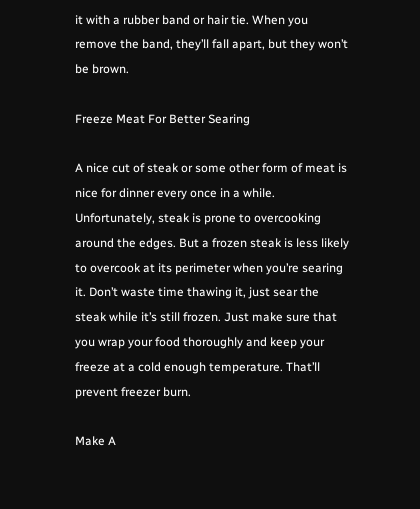it with a rubber band or hair tie. When you remove the band, they’ll fall apart, but they won’t be brown.

Freeze Meat For Better Searing

A nice cut of steak or some other form of meat is nice for dinner every once in a while. Unfortunately, steak is prone to overcooking around the edges. But a frozen steak is less likely to overcook at its perimeter when you’re searing it. Don’t waste time thawing it, just sear the steak while it’s still frozen. Just make sure that you wrap your food thoroughly and keep your freeze at a cold enough temperature. That’ll prevent freezer burn.

Make A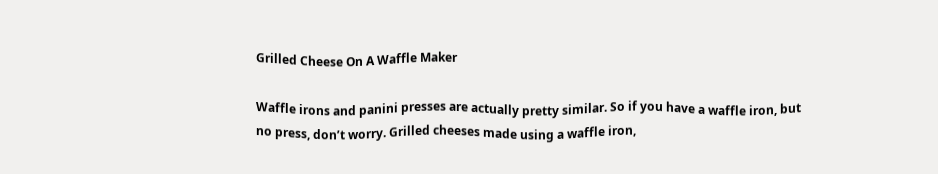Grilled Cheese On A Waffle Maker

Waffle irons and panini presses are actually pretty similar. So if you have a waffle iron, but no press, don’t worry. Grilled cheeses made using a waffle iron,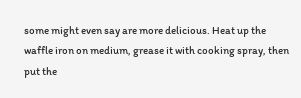some might even say are more delicious. Heat up the waffle iron on medium, grease it with cooking spray, then put the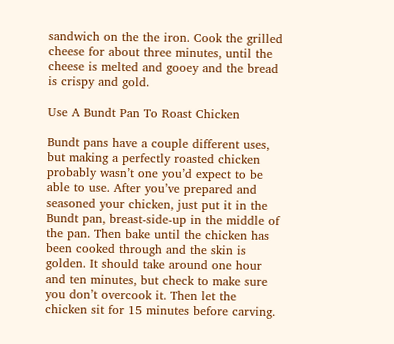sandwich on the the iron. Cook the grilled cheese for about three minutes, until the cheese is melted and gooey and the bread is crispy and gold.

Use A Bundt Pan To Roast Chicken

Bundt pans have a couple different uses, but making a perfectly roasted chicken probably wasn’t one you’d expect to be able to use. After you’ve prepared and seasoned your chicken, just put it in the Bundt pan, breast-side-up in the middle of the pan. Then bake until the chicken has been cooked through and the skin is golden. It should take around one hour and ten minutes, but check to make sure you don’t overcook it. Then let the chicken sit for 15 minutes before carving.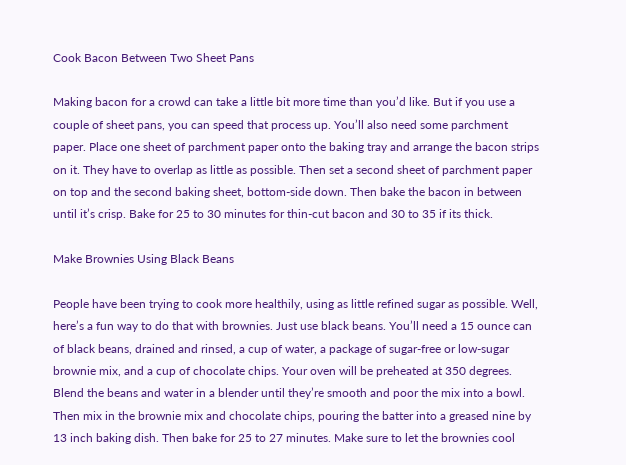Cook Bacon Between Two Sheet Pans

Making bacon for a crowd can take a little bit more time than you’d like. But if you use a couple of sheet pans, you can speed that process up. You’ll also need some parchment paper. Place one sheet of parchment paper onto the baking tray and arrange the bacon strips on it. They have to overlap as little as possible. Then set a second sheet of parchment paper on top and the second baking sheet, bottom-side down. Then bake the bacon in between until it’s crisp. Bake for 25 to 30 minutes for thin-cut bacon and 30 to 35 if its thick.

Make Brownies Using Black Beans

People have been trying to cook more healthily, using as little refined sugar as possible. Well, here’s a fun way to do that with brownies. Just use black beans. You’ll need a 15 ounce can of black beans, drained and rinsed, a cup of water, a package of sugar-free or low-sugar brownie mix, and a cup of chocolate chips. Your oven will be preheated at 350 degrees. Blend the beans and water in a blender until they’re smooth and poor the mix into a bowl. Then mix in the brownie mix and chocolate chips, pouring the batter into a greased nine by 13 inch baking dish. Then bake for 25 to 27 minutes. Make sure to let the brownies cool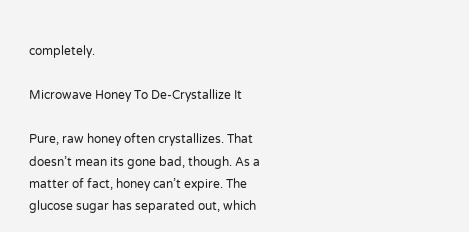completely.

Microwave Honey To De-Crystallize It

Pure, raw honey often crystallizes. That doesn’t mean its gone bad, though. As a matter of fact, honey can’t expire. The glucose sugar has separated out, which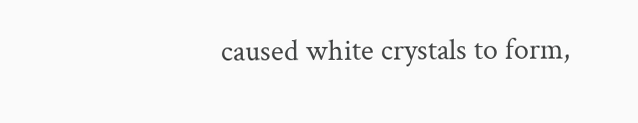caused white crystals to form,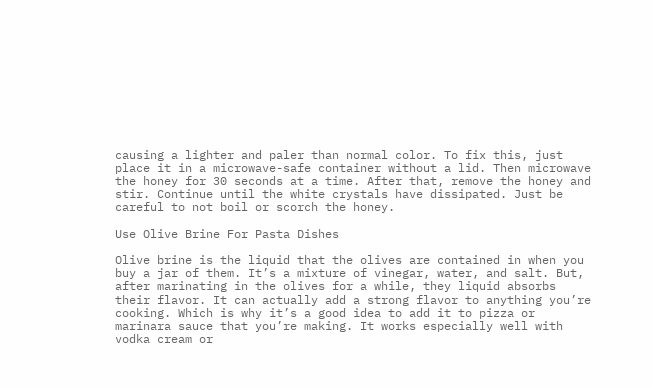causing a lighter and paler than normal color. To fix this, just place it in a microwave-safe container without a lid. Then microwave the honey for 30 seconds at a time. After that, remove the honey and stir. Continue until the white crystals have dissipated. Just be careful to not boil or scorch the honey.

Use Olive Brine For Pasta Dishes

Olive brine is the liquid that the olives are contained in when you buy a jar of them. It’s a mixture of vinegar, water, and salt. But, after marinating in the olives for a while, they liquid absorbs their flavor. It can actually add a strong flavor to anything you’re cooking. Which is why it’s a good idea to add it to pizza or marinara sauce that you’re making. It works especially well with vodka cream or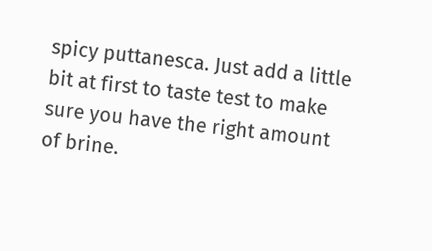spicy puttanesca. Just add a little bit at first to taste test to make sure you have the right amount of brine.